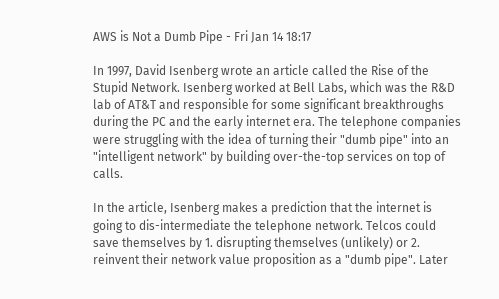AWS is Not a Dumb Pipe - Fri Jan 14 18:17

In 1997, David Isenberg wrote an article called the Rise of the Stupid Network. Isenberg worked at Bell Labs, which was the R&D lab of AT&T and responsible for some significant breakthroughs during the PC and the early internet era. The telephone companies were struggling with the idea of turning their "dumb pipe" into an "intelligent network" by building over-the-top services on top of calls.

In the article, Isenberg makes a prediction that the internet is going to dis-intermediate the telephone network. Telcos could save themselves by 1. disrupting themselves (unlikely) or 2. reinvent their network value proposition as a "dumb pipe". Later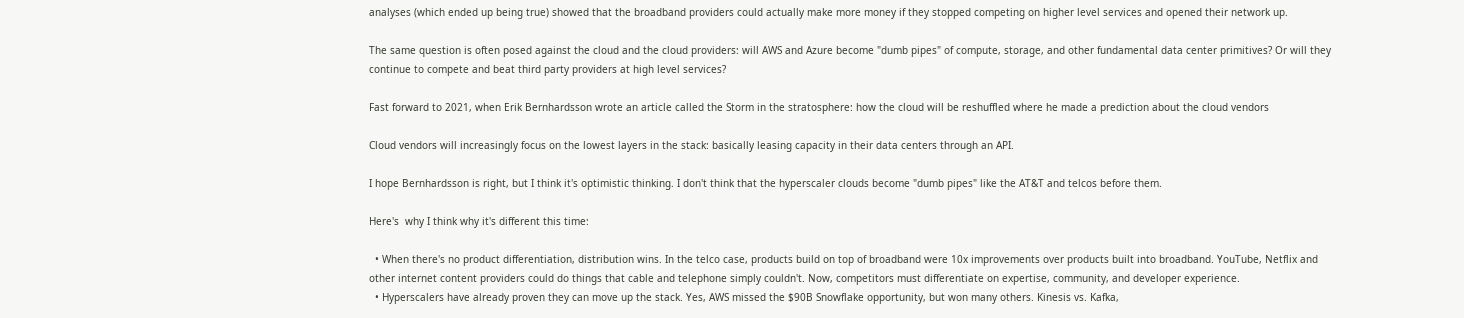analyses (which ended up being true) showed that the broadband providers could actually make more money if they stopped competing on higher level services and opened their network up.

The same question is often posed against the cloud and the cloud providers: will AWS and Azure become "dumb pipes" of compute, storage, and other fundamental data center primitives? Or will they continue to compete and beat third party providers at high level services?

Fast forward to 2021, when Erik Bernhardsson wrote an article called the Storm in the stratosphere: how the cloud will be reshuffled where he made a prediction about the cloud vendors

Cloud vendors will increasingly focus on the lowest layers in the stack: basically leasing capacity in their data centers through an API.

I hope Bernhardsson is right, but I think it's optimistic thinking. I don't think that the hyperscaler clouds become "dumb pipes" like the AT&T and telcos before them.

Here's  why I think why it's different this time:

  • When there's no product differentiation, distribution wins. In the telco case, products build on top of broadband were 10x improvements over products built into broadband. YouTube, Netflix and other internet content providers could do things that cable and telephone simply couldn't. Now, competitors must differentiate on expertise, community, and developer experience.
  • Hyperscalers have already proven they can move up the stack. Yes, AWS missed the $90B Snowflake opportunity, but won many others. Kinesis vs. Kafka,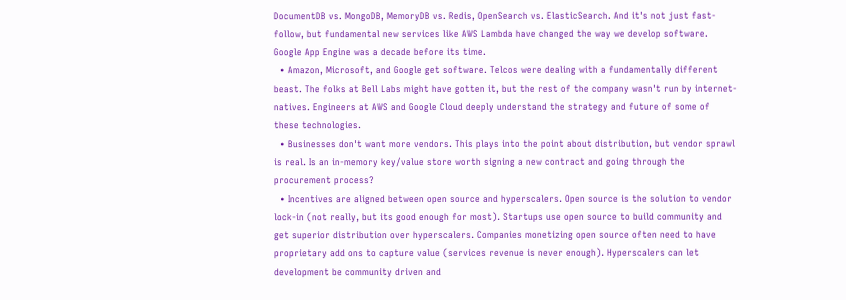DocumentDB vs. MongoDB, MemoryDB vs. Redis, OpenSearch vs. ElasticSearch. And it's not just fast-follow, but fundamental new services like AWS Lambda have changed the way we develop software. Google App Engine was a decade before its time.
  • Amazon, Microsoft, and Google get software. Telcos were dealing with a fundamentally different beast. The folks at Bell Labs might have gotten it, but the rest of the company wasn't run by internet-natives. Engineers at AWS and Google Cloud deeply understand the strategy and future of some of these technologies.
  • Businesses don't want more vendors. This plays into the point about distribution, but vendor sprawl is real. Is an in-memory key/value store worth signing a new contract and going through the procurement process?
  • Incentives are aligned between open source and hyperscalers. Open source is the solution to vendor lock-in (not really, but its good enough for most). Startups use open source to build community and get superior distribution over hyperscalers. Companies monetizing open source often need to have proprietary add ons to capture value (services revenue is never enough). Hyperscalers can let development be community driven and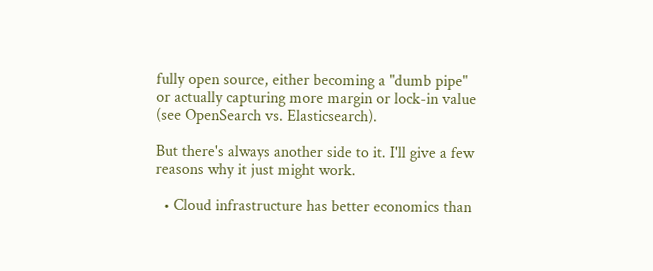fully open source, either becoming a "dumb pipe" or actually capturing more margin or lock-in value (see OpenSearch vs. Elasticsearch).

But there's always another side to it. I'll give a few reasons why it just might work.

  • Cloud infrastructure has better economics than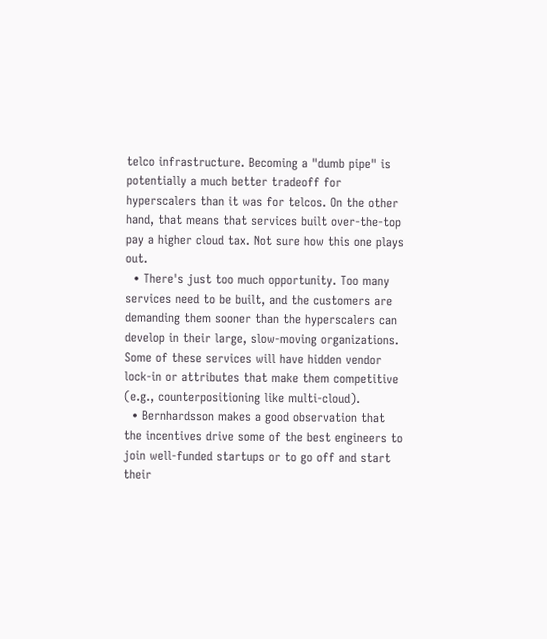telco infrastructure. Becoming a "dumb pipe" is potentially a much better tradeoff for hyperscalers than it was for telcos. On the other hand, that means that services built over-the-top pay a higher cloud tax. Not sure how this one plays out.
  • There's just too much opportunity. Too many services need to be built, and the customers are demanding them sooner than the hyperscalers can develop in their large, slow-moving organizations. Some of these services will have hidden vendor lock-in or attributes that make them competitive (e.g., counterpositioning like multi-cloud).
  • Bernhardsson makes a good observation that the incentives drive some of the best engineers to join well-funded startups or to go off and start their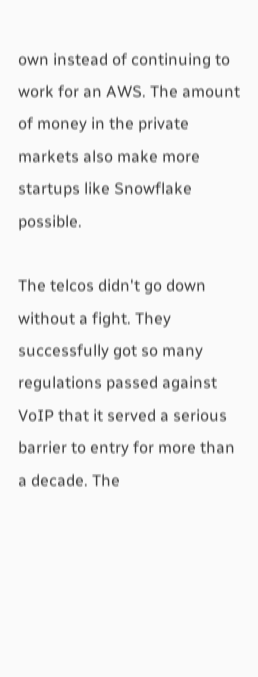own instead of continuing to work for an AWS. The amount of money in the private markets also make more startups like Snowflake possible.

The telcos didn't go down without a fight. They successfully got so many regulations passed against VoIP that it served a serious barrier to entry for more than a decade. The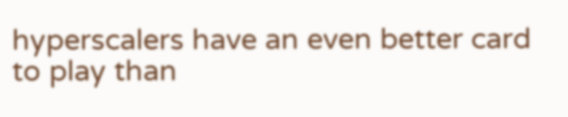hyperscalers have an even better card to play than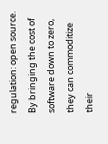regulation: open source. By bringing the cost of software down to zero, they can commoditize their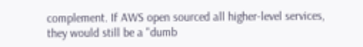complement. If AWS open sourced all higher-level services, they would still be a "dumb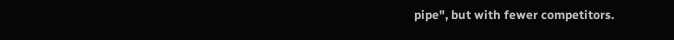pipe", but with fewer competitors.